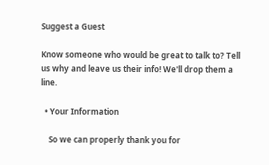Suggest a Guest

Know someone who would be great to talk to? Tell us why and leave us their info! We'll drop them a line.

  • Your Information

    So we can properly thank you for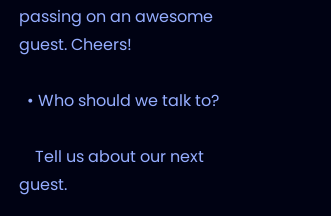passing on an awesome guest. Cheers!

  • Who should we talk to?

    Tell us about our next guest.